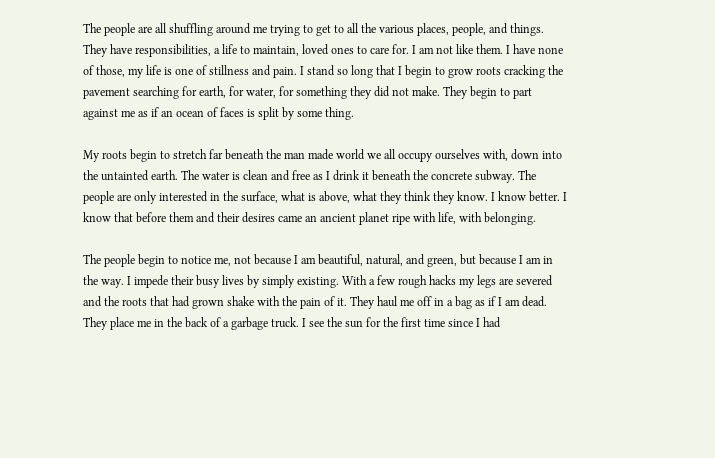The people are all shuffling around me trying to get to all the various places, people, and things. They have responsibilities, a life to maintain, loved ones to care for. I am not like them. I have none of those, my life is one of stillness and pain. I stand so long that I begin to grow roots cracking the pavement searching for earth, for water, for something they did not make. They begin to part against me as if an ocean of faces is split by some thing.

My roots begin to stretch far beneath the man made world we all occupy ourselves with, down into the untainted earth. The water is clean and free as I drink it beneath the concrete subway. The people are only interested in the surface, what is above, what they think they know. I know better. I know that before them and their desires came an ancient planet ripe with life, with belonging.

The people begin to notice me, not because I am beautiful, natural, and green, but because I am in the way. I impede their busy lives by simply existing. With a few rough hacks my legs are severed and the roots that had grown shake with the pain of it. They haul me off in a bag as if I am dead. They place me in the back of a garbage truck. I see the sun for the first time since I had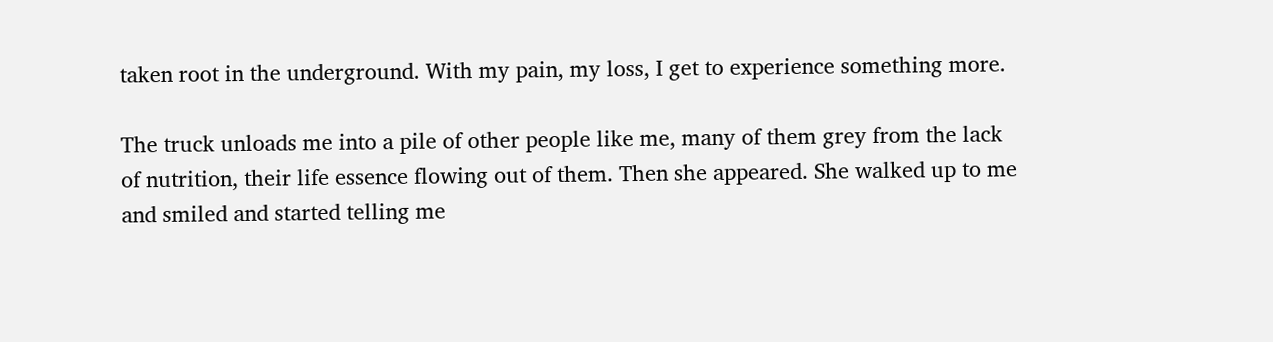taken root in the underground. With my pain, my loss, I get to experience something more.

The truck unloads me into a pile of other people like me, many of them grey from the lack of nutrition, their life essence flowing out of them. Then she appeared. She walked up to me and smiled and started telling me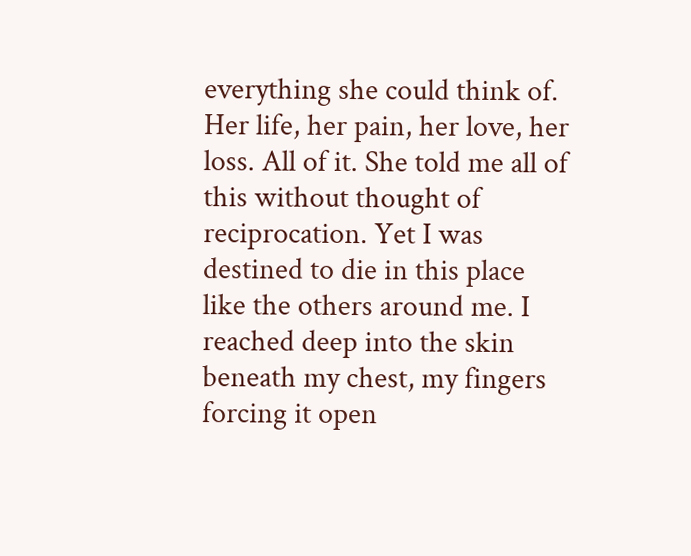everything she could think of. Her life, her pain, her love, her loss. All of it. She told me all of this without thought of reciprocation. Yet I was destined to die in this place like the others around me. I reached deep into the skin beneath my chest, my fingers forcing it open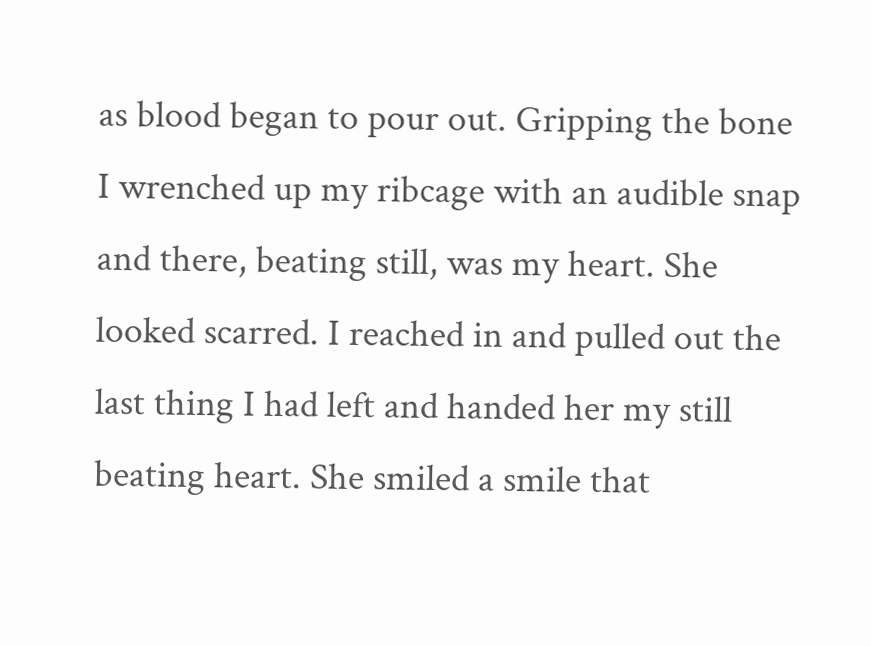as blood began to pour out. Gripping the bone I wrenched up my ribcage with an audible snap and there, beating still, was my heart. She looked scarred. I reached in and pulled out the last thing I had left and handed her my still beating heart. She smiled a smile that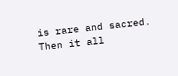is rare and sacred. Then it all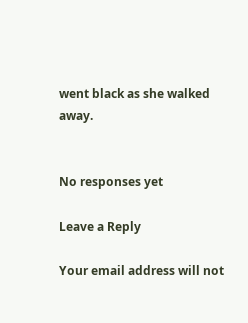went black as she walked away.


No responses yet

Leave a Reply

Your email address will not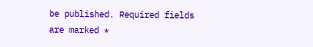be published. Required fields are marked *